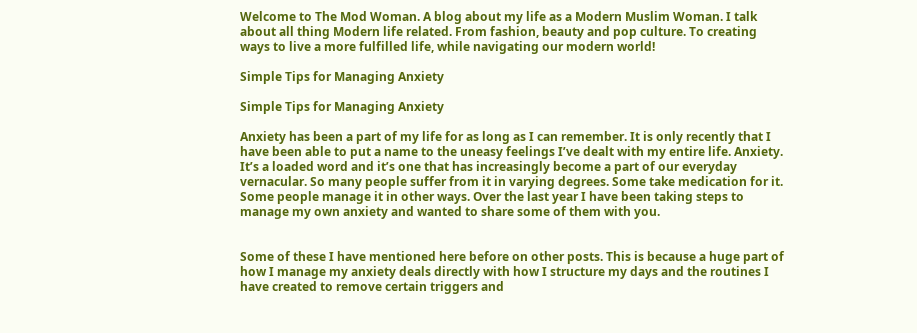Welcome to The Mod Woman. A blog about my life as a Modern Muslim Woman. I talk about all thing Modern life related. From fashion, beauty and pop culture. To creating ways to live a more fulfilled life, while navigating our modern world!

Simple Tips for Managing Anxiety

Simple Tips for Managing Anxiety

Anxiety has been a part of my life for as long as I can remember. It is only recently that I have been able to put a name to the uneasy feelings I’ve dealt with my entire life. Anxiety. It’s a loaded word and it’s one that has increasingly become a part of our everyday vernacular. So many people suffer from it in varying degrees. Some take medication for it. Some people manage it in other ways. Over the last year I have been taking steps to manage my own anxiety and wanted to share some of them with you.


Some of these I have mentioned here before on other posts. This is because a huge part of how I manage my anxiety deals directly with how I structure my days and the routines I have created to remove certain triggers and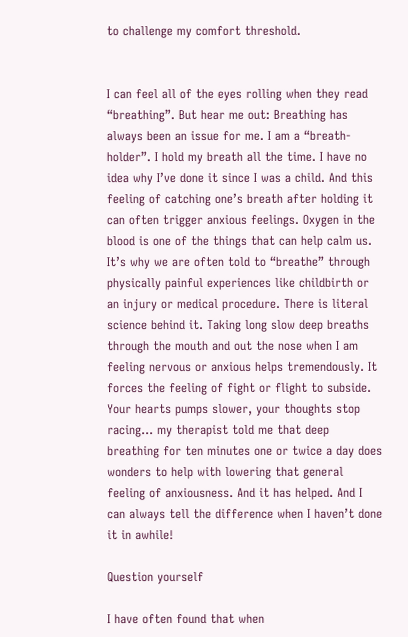to challenge my comfort threshold.


I can feel all of the eyes rolling when they read “breathing”. But hear me out: Breathing has always been an issue for me. I am a “breath-holder”. I hold my breath all the time. I have no idea why I’ve done it since I was a child. And this feeling of catching one’s breath after holding it can often trigger anxious feelings. Oxygen in the blood is one of the things that can help calm us. It’s why we are often told to “breathe” through physically painful experiences like childbirth or an injury or medical procedure. There is literal science behind it. Taking long slow deep breaths through the mouth and out the nose when I am feeling nervous or anxious helps tremendously. It forces the feeling of fight or flight to subside. Your hearts pumps slower, your thoughts stop racing… my therapist told me that deep breathing for ten minutes one or twice a day does wonders to help with lowering that general feeling of anxiousness. And it has helped. And I can always tell the difference when I haven’t done it in awhile!

Question yourself

I have often found that when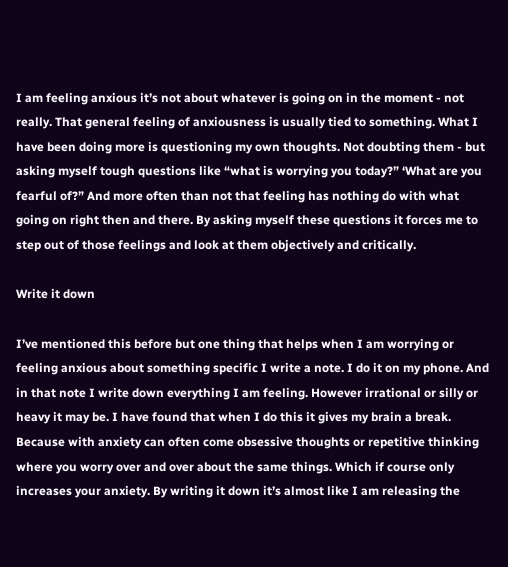I am feeling anxious it’s not about whatever is going on in the moment - not really. That general feeling of anxiousness is usually tied to something. What I have been doing more is questioning my own thoughts. Not doubting them - but asking myself tough questions like “what is worrying you today?” ‘What are you fearful of?” And more often than not that feeling has nothing do with what going on right then and there. By asking myself these questions it forces me to step out of those feelings and look at them objectively and critically.

Write it down

I’ve mentioned this before but one thing that helps when I am worrying or feeling anxious about something specific I write a note. I do it on my phone. And in that note I write down everything I am feeling. However irrational or silly or heavy it may be. I have found that when I do this it gives my brain a break. Because with anxiety can often come obsessive thoughts or repetitive thinking where you worry over and over about the same things. Which if course only increases your anxiety. By writing it down it’s almost like I am releasing the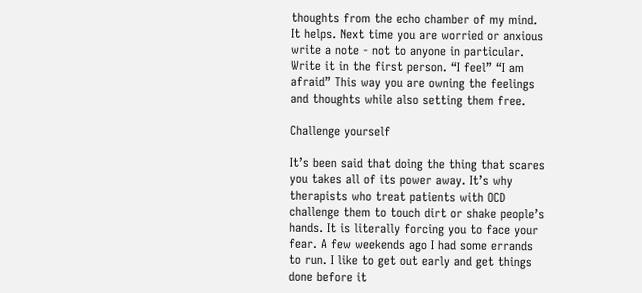thoughts from the echo chamber of my mind. It helps. Next time you are worried or anxious write a note - not to anyone in particular. Write it in the first person. “I feel” “I am afraid” This way you are owning the feelings and thoughts while also setting them free.

Challenge yourself

It’s been said that doing the thing that scares you takes all of its power away. It’s why therapists who treat patients with OCD challenge them to touch dirt or shake people’s hands. It is literally forcing you to face your fear. A few weekends ago I had some errands to run. I like to get out early and get things done before it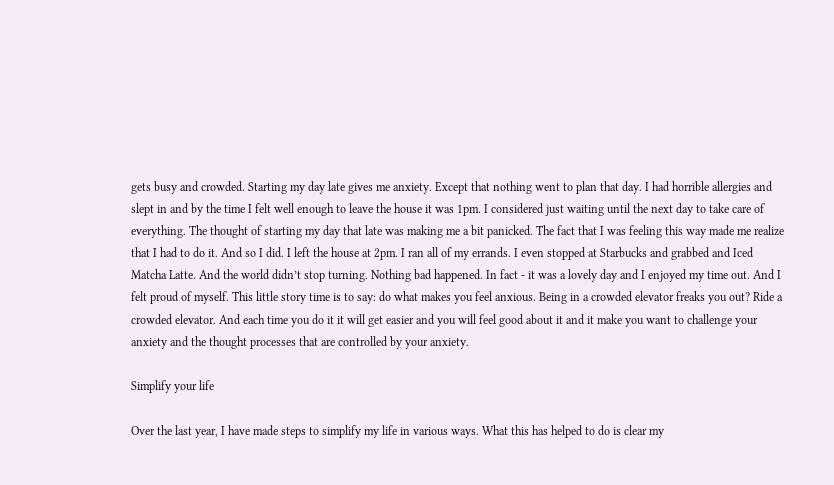gets busy and crowded. Starting my day late gives me anxiety. Except that nothing went to plan that day. I had horrible allergies and slept in and by the time I felt well enough to leave the house it was 1pm. I considered just waiting until the next day to take care of everything. The thought of starting my day that late was making me a bit panicked. The fact that I was feeling this way made me realize that I had to do it. And so I did. I left the house at 2pm. I ran all of my errands. I even stopped at Starbucks and grabbed and Iced Matcha Latte. And the world didn’t stop turning. Nothing bad happened. In fact - it was a lovely day and I enjoyed my time out. And I felt proud of myself. This little story time is to say: do what makes you feel anxious. Being in a crowded elevator freaks you out? Ride a crowded elevator. And each time you do it it will get easier and you will feel good about it and it make you want to challenge your anxiety and the thought processes that are controlled by your anxiety.

Simplify your life

Over the last year, I have made steps to simplify my life in various ways. What this has helped to do is clear my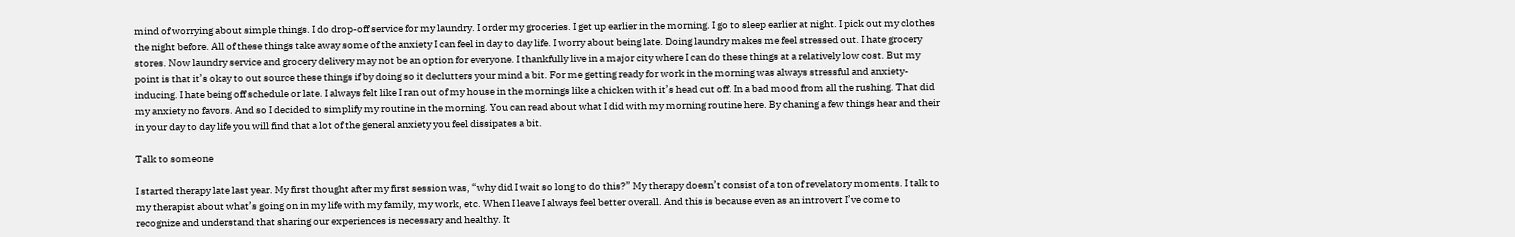mind of worrying about simple things. I do drop-off service for my laundry. I order my groceries. I get up earlier in the morning. I go to sleep earlier at night. I pick out my clothes the night before. All of these things take away some of the anxiety I can feel in day to day life. I worry about being late. Doing laundry makes me feel stressed out. I hate grocery stores. Now laundry service and grocery delivery may not be an option for everyone. I thankfully live in a major city where I can do these things at a relatively low cost. But my point is that it’s okay to out source these things if by doing so it declutters your mind a bit. For me getting ready for work in the morning was always stressful and anxiety-inducing. I hate being off schedule or late. I always felt like I ran out of my house in the mornings like a chicken with it’s head cut off. In a bad mood from all the rushing. That did my anxiety no favors. And so I decided to simplify my routine in the morning. You can read about what I did with my morning routine here. By chaning a few things hear and their in your day to day life you will find that a lot of the general anxiety you feel dissipates a bit.

Talk to someone

I started therapy late last year. My first thought after my first session was, “why did I wait so long to do this?” My therapy doesn’t consist of a ton of revelatory moments. I talk to my therapist about what’s going on in my life with my family, my work, etc. When I leave I always feel better overall. And this is because even as an introvert I’ve come to recognize and understand that sharing our experiences is necessary and healthy. It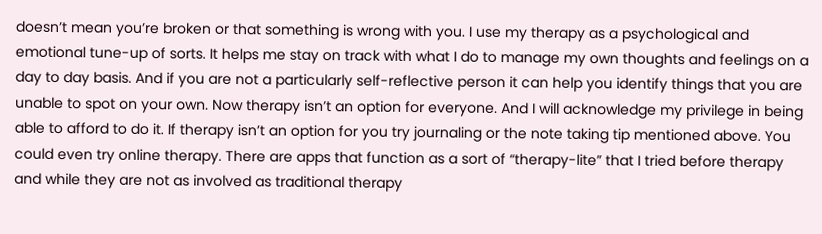doesn’t mean you’re broken or that something is wrong with you. I use my therapy as a psychological and emotional tune-up of sorts. It helps me stay on track with what I do to manage my own thoughts and feelings on a day to day basis. And if you are not a particularly self-reflective person it can help you identify things that you are unable to spot on your own. Now therapy isn’t an option for everyone. And I will acknowledge my privilege in being able to afford to do it. If therapy isn’t an option for you try journaling or the note taking tip mentioned above. You could even try online therapy. There are apps that function as a sort of “therapy-lite” that I tried before therapy and while they are not as involved as traditional therapy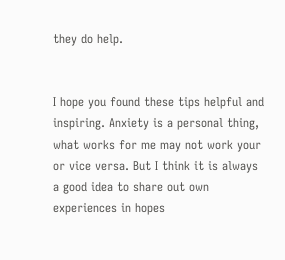they do help.


I hope you found these tips helpful and inspiring. Anxiety is a personal thing, what works for me may not work your or vice versa. But I think it is always a good idea to share out own experiences in hopes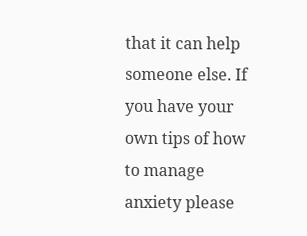that it can help someone else. If you have your own tips of how to manage anxiety please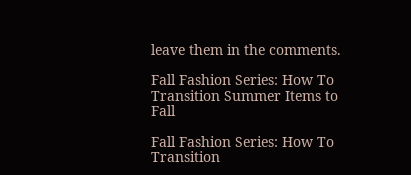leave them in the comments.

Fall Fashion Series: How To Transition Summer Items to Fall

Fall Fashion Series: How To Transition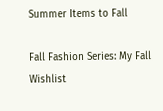Summer Items to Fall

Fall Fashion Series: My Fall Wishlist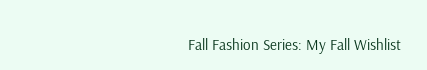Fall Fashion Series: My Fall Wishlist